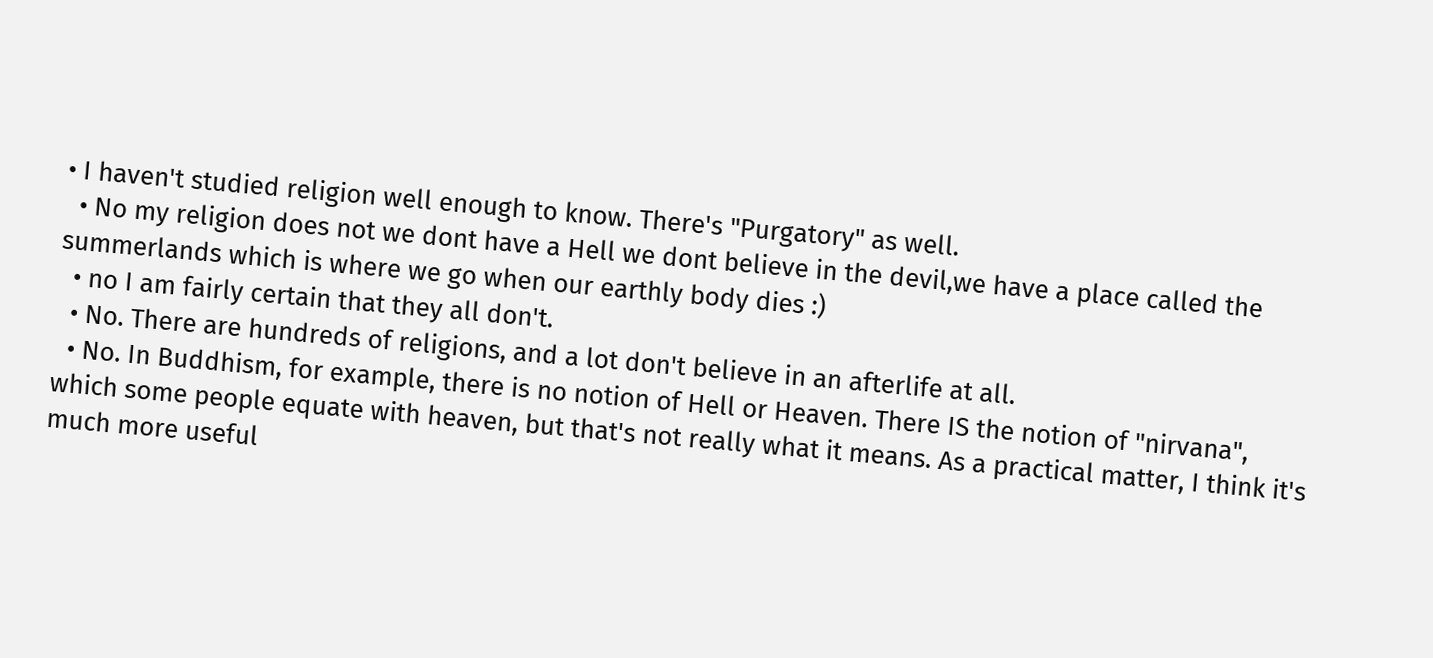• I haven't studied religion well enough to know. There's "Purgatory" as well.
  • No my religion does not we dont have a Hell we dont believe in the devil,we have a place called the summerlands which is where we go when our earthly body dies :)
  • no I am fairly certain that they all don't.
  • No. There are hundreds of religions, and a lot don't believe in an afterlife at all.
  • No. In Buddhism, for example, there is no notion of Hell or Heaven. There IS the notion of "nirvana", which some people equate with heaven, but that's not really what it means. As a practical matter, I think it's much more useful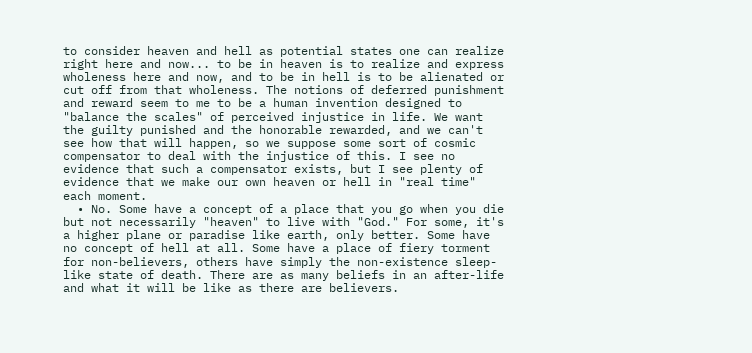to consider heaven and hell as potential states one can realize right here and now... to be in heaven is to realize and express wholeness here and now, and to be in hell is to be alienated or cut off from that wholeness. The notions of deferred punishment and reward seem to me to be a human invention designed to "balance the scales" of perceived injustice in life. We want the guilty punished and the honorable rewarded, and we can't see how that will happen, so we suppose some sort of cosmic compensator to deal with the injustice of this. I see no evidence that such a compensator exists, but I see plenty of evidence that we make our own heaven or hell in "real time" each moment.
  • No. Some have a concept of a place that you go when you die but not necessarily "heaven" to live with "God." For some, it's a higher plane or paradise like earth, only better. Some have no concept of hell at all. Some have a place of fiery torment for non-believers, others have simply the non-existence sleep-like state of death. There are as many beliefs in an after-life and what it will be like as there are believers.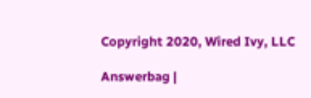Copyright 2020, Wired Ivy, LLC

Answerbag |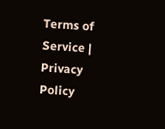Terms of Service | Privacy Policy